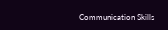Communication Skills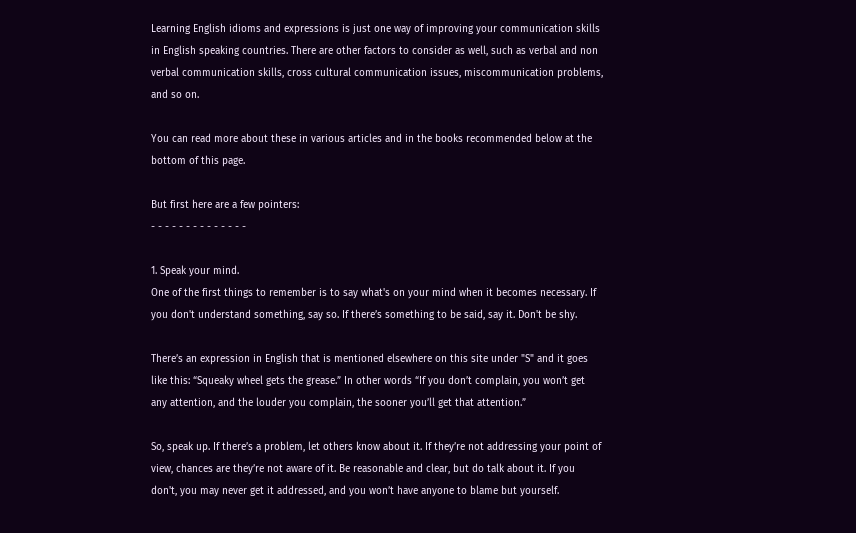Learning English idioms and expressions is just one way of improving your communication skills in English speaking countries. There are other factors to consider as well, such as verbal and non verbal communication skills, cross cultural communication issues, miscommunication problems, and so on.

You can read more about these in various articles and in the books recommended below at the bottom of this page.

But first here are a few pointers:
- - - - - - - - - - - - - -

1. Speak your mind.
One of the first things to remember is to say what's on your mind when it becomes necessary. If you don't understand something, say so. If there’s something to be said, say it. Don't be shy.

There’s an expression in English that is mentioned elsewhere on this site under "S" and it goes like this: “Squeaky wheel gets the grease.” In other words “If you don’t complain, you won’t get any attention, and the louder you complain, the sooner you’ll get that attention.”

So, speak up. If there’s a problem, let others know about it. If they’re not addressing your point of view, chances are they’re not aware of it. Be reasonable and clear, but do talk about it. If you don't, you may never get it addressed, and you won’t have anyone to blame but yourself.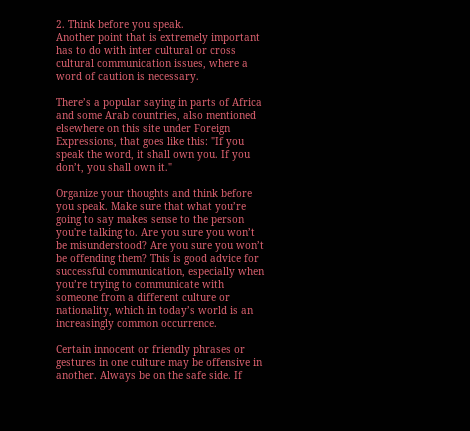2. Think before you speak.
Another point that is extremely important has to do with inter cultural or cross cultural communication issues, where a word of caution is necessary.

There’s a popular saying in parts of Africa and some Arab countries, also mentioned elsewhere on this site under Foreign Expressions, that goes like this: "If you speak the word, it shall own you. If you don’t, you shall own it."

Organize your thoughts and think before you speak. Make sure that what you’re going to say makes sense to the person you're talking to. Are you sure you won’t be misunderstood? Are you sure you won’t be offending them? This is good advice for successful communication, especially when you’re trying to communicate with someone from a different culture or nationality, which in today’s world is an increasingly common occurrence.

Certain innocent or friendly phrases or gestures in one culture may be offensive in another. Always be on the safe side. If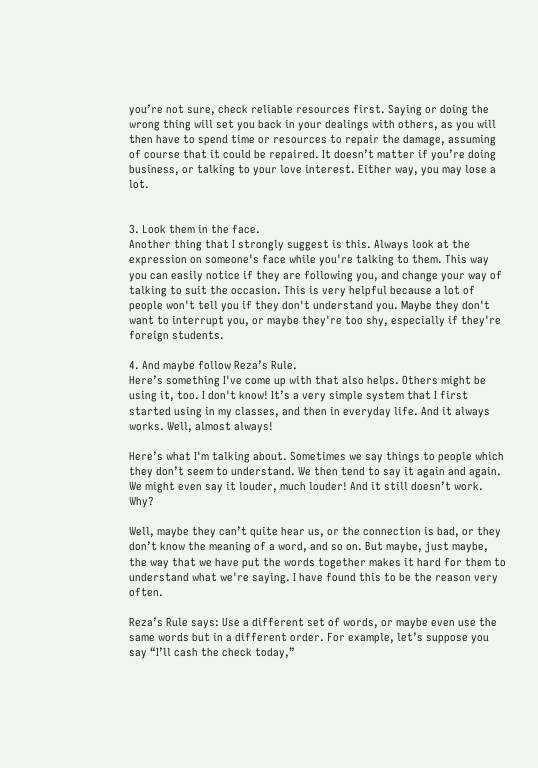you’re not sure, check reliable resources first. Saying or doing the wrong thing will set you back in your dealings with others, as you will then have to spend time or resources to repair the damage, assuming of course that it could be repaired. It doesn’t matter if you’re doing business, or talking to your love interest. Either way, you may lose a lot.


3. Look them in the face.
Another thing that I strongly suggest is this. Always look at the expression on someone's face while you're talking to them. This way you can easily notice if they are following you, and change your way of talking to suit the occasion. This is very helpful because a lot of people won't tell you if they don't understand you. Maybe they don't want to interrupt you, or maybe they're too shy, especially if they're foreign students.

4. And maybe follow Reza’s Rule.
Here’s something I've come up with that also helps. Others might be using it, too. I don't know! It’s a very simple system that I first started using in my classes, and then in everyday life. And it always works. Well, almost always!

Here’s what I'm talking about. Sometimes we say things to people which they don’t seem to understand. We then tend to say it again and again. We might even say it louder, much louder! And it still doesn’t work. Why?

Well, maybe they can’t quite hear us, or the connection is bad, or they don’t know the meaning of a word, and so on. But maybe, just maybe, the way that we have put the words together makes it hard for them to understand what we're saying. I have found this to be the reason very often.

Reza’s Rule says: Use a different set of words, or maybe even use the same words but in a different order. For example, let’s suppose you say “I’ll cash the check today,”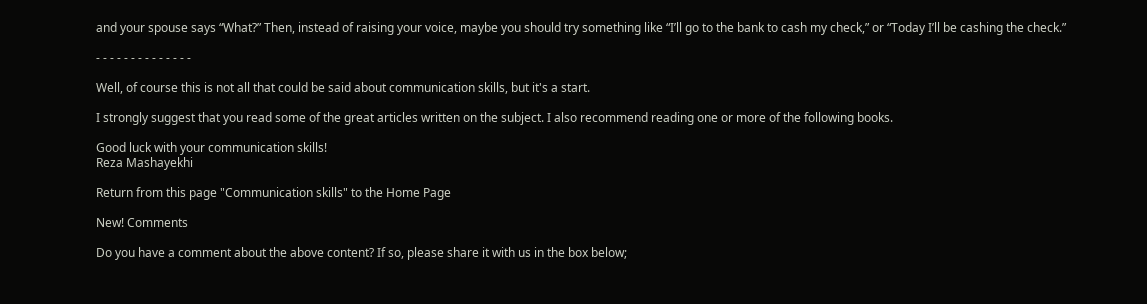and your spouse says “What?” Then, instead of raising your voice, maybe you should try something like “I’ll go to the bank to cash my check,” or “Today I’ll be cashing the check.”

- - - - - - - - - - - - - -

Well, of course this is not all that could be said about communication skills, but it's a start.

I strongly suggest that you read some of the great articles written on the subject. I also recommend reading one or more of the following books.

Good luck with your communication skills!
Reza Mashayekhi

Return from this page "Communication skills" to the Home Page

New! Comments

Do you have a comment about the above content? If so, please share it with us in the box below;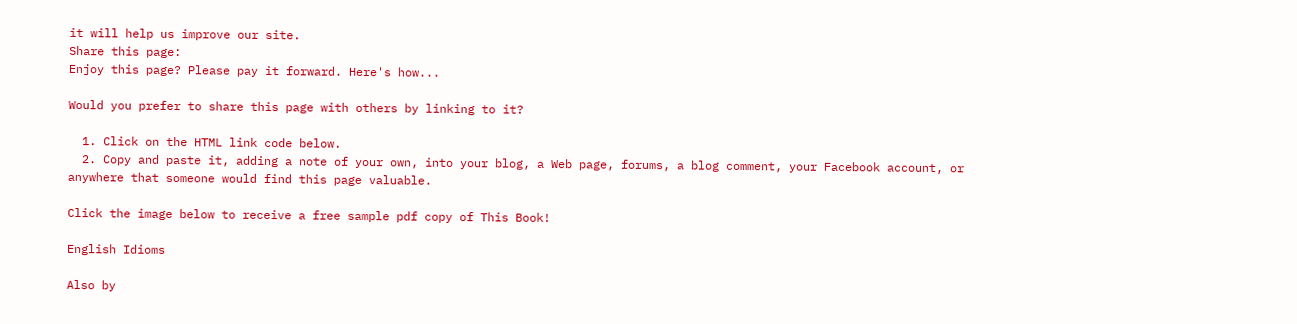it will help us improve our site.
Share this page:
Enjoy this page? Please pay it forward. Here's how...

Would you prefer to share this page with others by linking to it?

  1. Click on the HTML link code below.
  2. Copy and paste it, adding a note of your own, into your blog, a Web page, forums, a blog comment, your Facebook account, or anywhere that someone would find this page valuable.

Click the image below to receive a free sample pdf copy of This Book!

English Idioms

Also by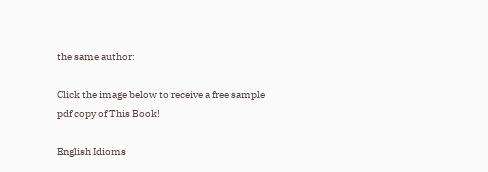the same author:

Click the image below to receive a free sample pdf copy of This Book!

English Idioms